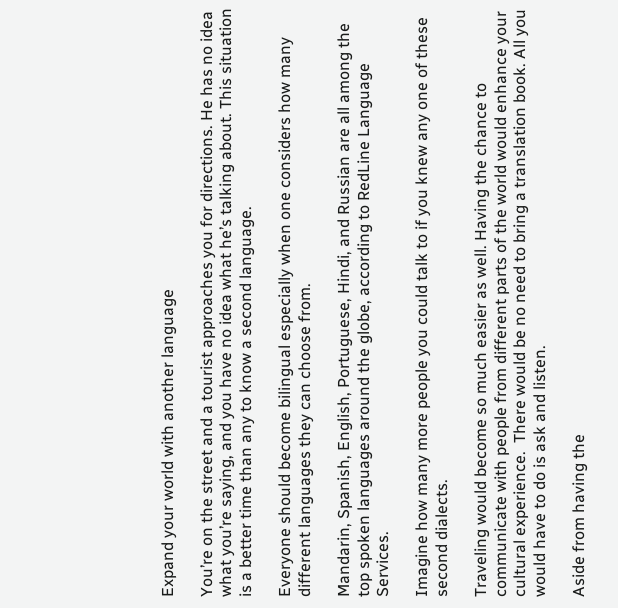Expand your world with another language

You’re on the street and a tourist approaches you for directions. He has no idea what you’re saying, and you have no idea what he’s talking about. This situation is a better time than any to know a second language.

Everyone should become bilingual especially when one considers how many different languages they can choose from.

Mandarin, Spanish, English, Portuguese, Hindi, and Russian are all among the top spoken languages around the globe, according to RedLine Language Services.

Imagine how many more people you could talk to if you knew any one of these second dialects.

Traveling would become so much easier as well. Having the chance to communicate with people from different parts of the world would enhance your cultural experience.  There would be no need to bring a translation book. All you would have to do is ask and listen.

Aside from having the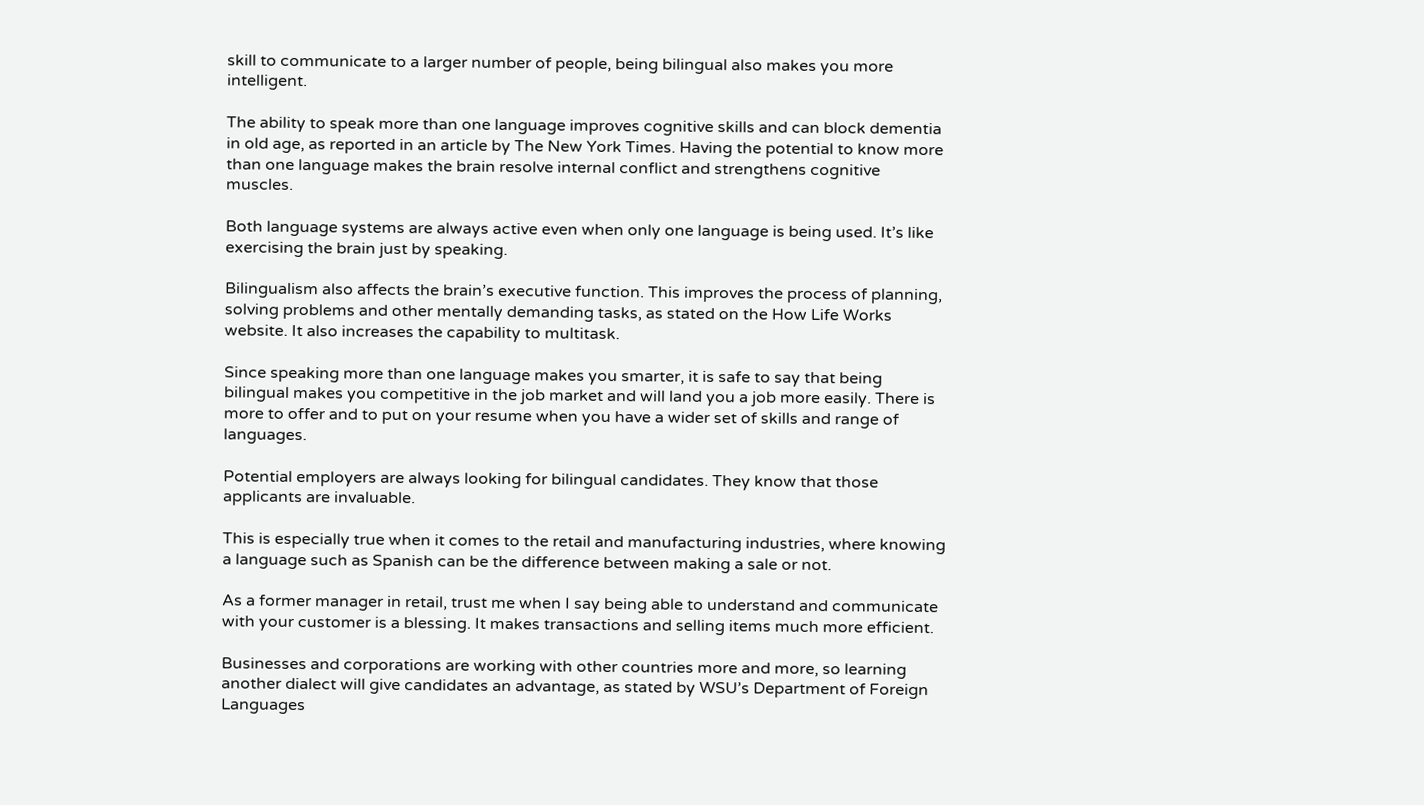skill to communicate to a larger number of people, being bilingual also makes you more intelligent.

The ability to speak more than one language improves cognitive skills and can block dementia in old age, as reported in an article by The New York Times. Having the potential to know more than one language makes the brain resolve internal conflict and strengthens cognitive muscles.

Both language systems are always active even when only one language is being used. It’s like exercising the brain just by speaking.

Bilingualism also affects the brain’s executive function. This improves the process of planning, solving problems and other mentally demanding tasks, as stated on the How Life Works website. It also increases the capability to multitask.

Since speaking more than one language makes you smarter, it is safe to say that being bilingual makes you competitive in the job market and will land you a job more easily. There is more to offer and to put on your resume when you have a wider set of skills and range of languages.

Potential employers are always looking for bilingual candidates. They know that those applicants are invaluable.

This is especially true when it comes to the retail and manufacturing industries, where knowing a language such as Spanish can be the difference between making a sale or not.

As a former manager in retail, trust me when I say being able to understand and communicate with your customer is a blessing. It makes transactions and selling items much more efficient.

Businesses and corporations are working with other countries more and more, so learning another dialect will give candidates an advantage, as stated by WSU’s Department of Foreign Languages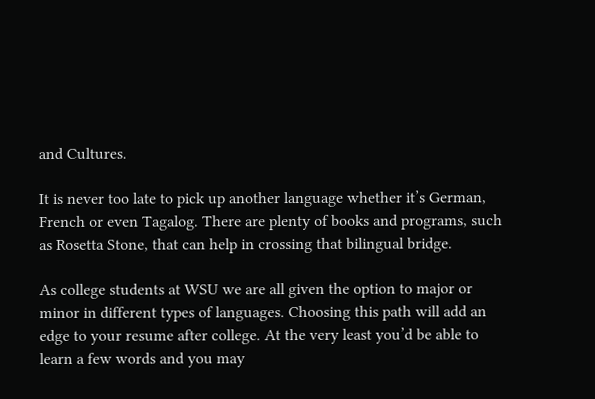and Cultures.

It is never too late to pick up another language whether it’s German, French or even Tagalog. There are plenty of books and programs, such as Rosetta Stone, that can help in crossing that bilingual bridge.

As college students at WSU we are all given the option to major or minor in different types of languages. Choosing this path will add an edge to your resume after college. At the very least you’d be able to learn a few words and you may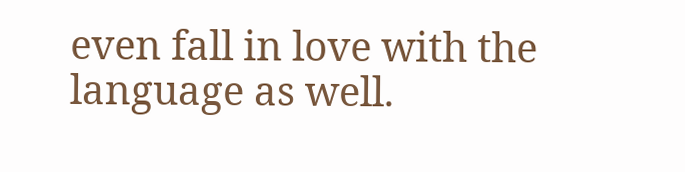even fall in love with the language as well.